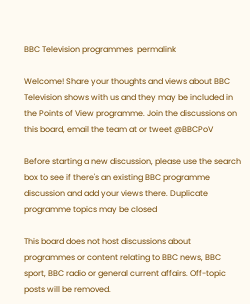BBC Television programmes  permalink

Welcome! Share your thoughts and views about BBC Television shows with us and they may be included in the Points of View programme. Join the discussions on this board, email the team at or tweet @BBCPoV

Before starting a new discussion, please use the search box to see if there's an existing BBC programme discussion and add your views there. Duplicate programme topics may be closed

This board does not host discussions about programmes or content relating to BBC news, BBC sport, BBC radio or general current affairs. Off-topic posts will be removed.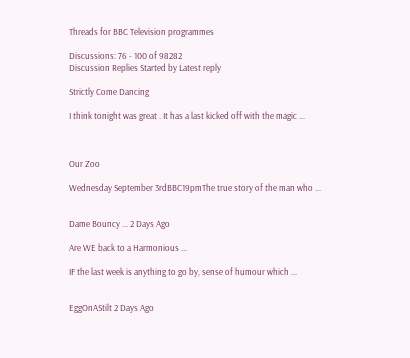Threads for BBC Television programmes

Discussions: 76 - 100 of 98282
Discussion Replies Started by Latest reply

Strictly Come Dancing

I think tonight was great . It has a last kicked off with the magic ...



Our Zoo

Wednesday September 3rdBBC19pmThe true story of the man who ...


Dame Bouncy ... 2 Days Ago

Are WE back to a Harmonious ...

IF the last week is anything to go by, sense of humour which ...


EggOnAStilt 2 Days Ago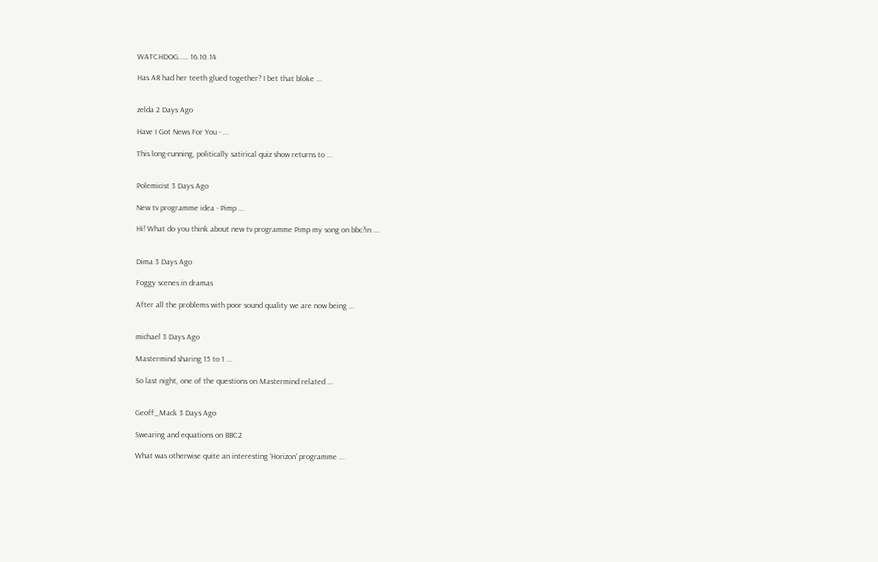WATCHDOG..... 16.10.14

Has AR had her teeth glued together? I bet that bloke ...


zelda 2 Days Ago

Have I Got News For You - ...

This long-running, politically satirical quiz show returns to ...


Polemicist 3 Days Ago

New tv programme idea - Pimp ...

Hi! What do you think about new tv programme Pimp my song on bbc?in ...


Dima 3 Days Ago

Foggy scenes in dramas

After all the problems with poor sound quality we are now being ...


michael 3 Days Ago

Mastermind sharing 15 to 1 ...

So last night, one of the questions on Mastermind related ...


Geoff_Mack 3 Days Ago

Swearing and equations on BBC2

What was otherwise quite an interesting 'Horizon' programme ...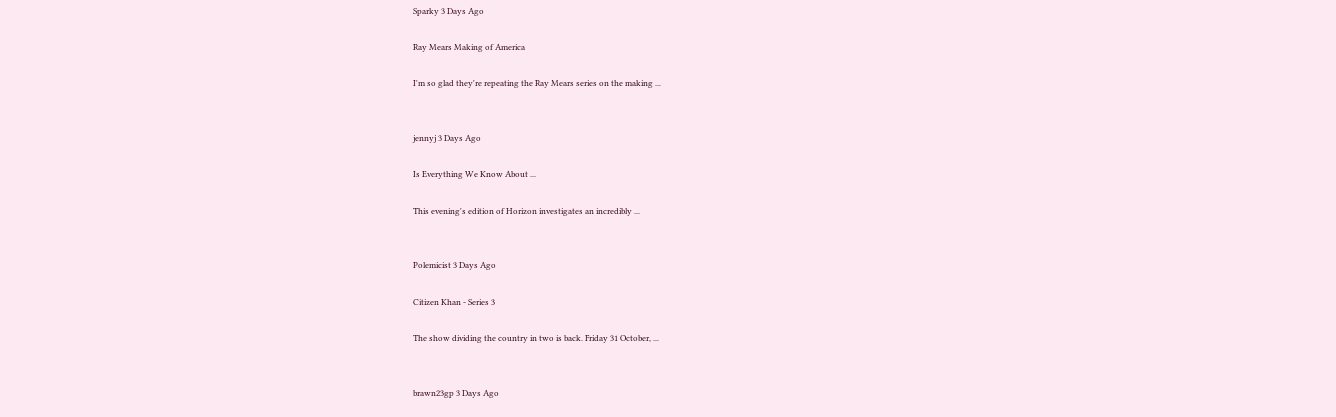Sparky 3 Days Ago

Ray Mears Making of America

I'm so glad they're repeating the Ray Mears series on the making ...


jennyj 3 Days Ago

Is Everything We Know About ...

This evening's edition of Horizon investigates an incredibly ...


Polemicist 3 Days Ago

Citizen Khan - Series 3

The show dividing the country in two is back. Friday 31 October, ...


brawn23gp 3 Days Ago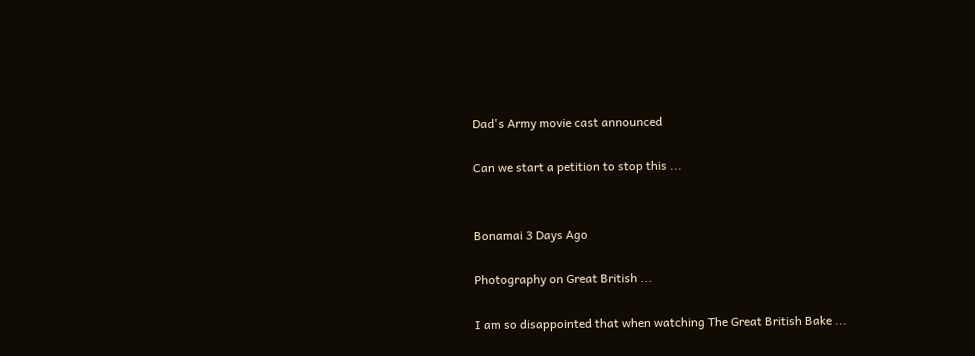Dad's Army movie cast announced

Can we start a petition to stop this ...


Bonamai 3 Days Ago

Photography on Great British ...

I am so disappointed that when watching The Great British Bake ...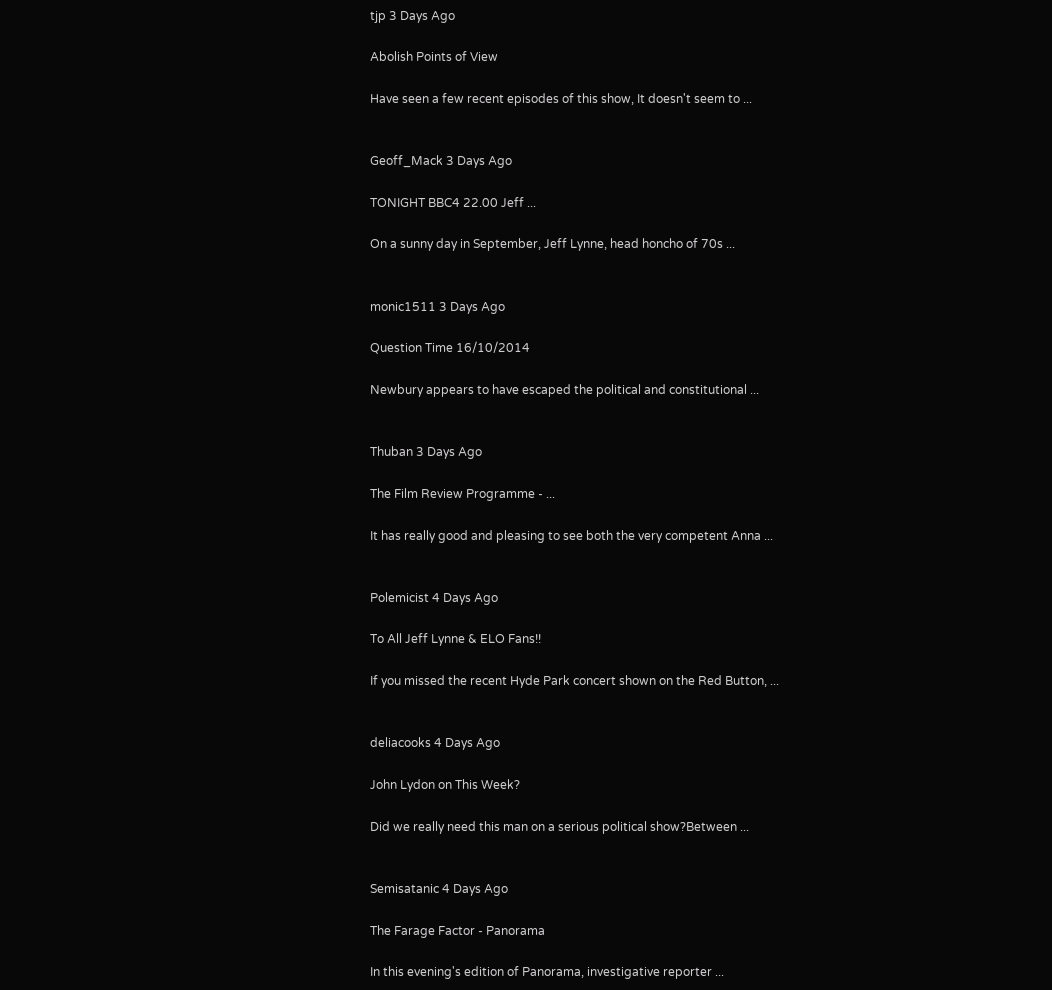tjp 3 Days Ago

Abolish Points of View

Have seen a few recent episodes of this show, It doesn't seem to ...


Geoff_Mack 3 Days Ago

TONIGHT BBC4 22.00 Jeff ...

On a sunny day in September, Jeff Lynne, head honcho of 70s ...


monic1511 3 Days Ago

Question Time 16/10/2014

Newbury appears to have escaped the political and constitutional ...


Thuban 3 Days Ago

The Film Review Programme - ...

It has really good and pleasing to see both the very competent Anna ...


Polemicist 4 Days Ago

To All Jeff Lynne & ELO Fans!!

If you missed the recent Hyde Park concert shown on the Red Button, ...


deliacooks 4 Days Ago

John Lydon on This Week?

Did we really need this man on a serious political show?Between ...


Semisatanic 4 Days Ago

The Farage Factor - Panorama

In this evening's edition of Panorama, investigative reporter ...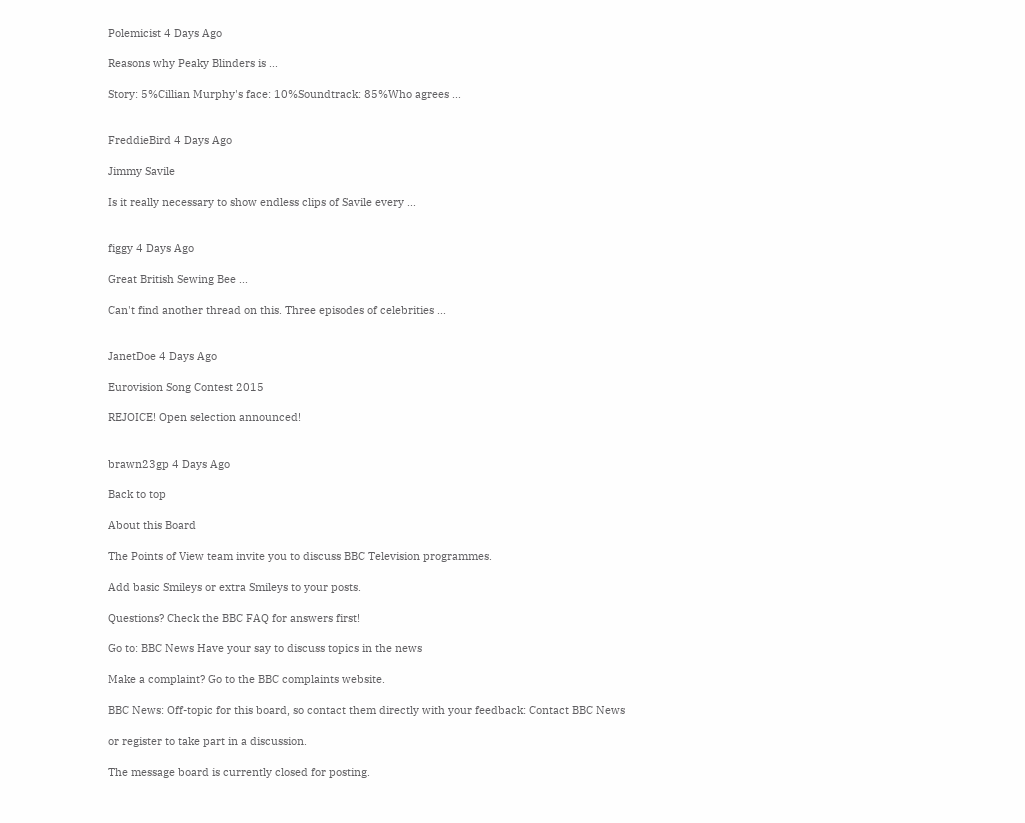Polemicist 4 Days Ago

Reasons why Peaky Blinders is ...

Story: 5%Cillian Murphy's face: 10%Soundtrack: 85%Who agrees ...


FreddieBird 4 Days Ago

Jimmy Savile

Is it really necessary to show endless clips of Savile every ...


figgy 4 Days Ago

Great British Sewing Bee ...

Can't find another thread on this. Three episodes of celebrities ...


JanetDoe 4 Days Ago

Eurovision Song Contest 2015

REJOICE! Open selection announced!


brawn23gp 4 Days Ago

Back to top

About this Board

The Points of View team invite you to discuss BBC Television programmes.

Add basic Smileys or extra Smileys to your posts.

Questions? Check the BBC FAQ for answers first!

Go to: BBC News Have your say to discuss topics in the news

Make a complaint? Go to the BBC complaints website.

BBC News: Off-topic for this board, so contact them directly with your feedback: Contact BBC News

or register to take part in a discussion.

The message board is currently closed for posting.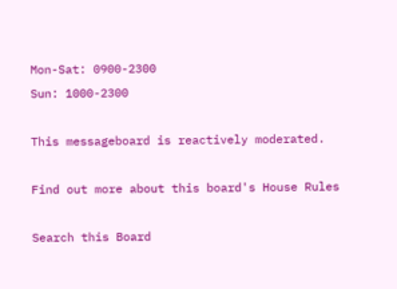Mon-Sat: 0900-2300
Sun: 1000-2300

This messageboard is reactively moderated.

Find out more about this board's House Rules

Search this Board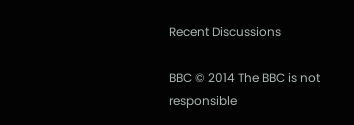Recent Discussions

BBC © 2014 The BBC is not responsible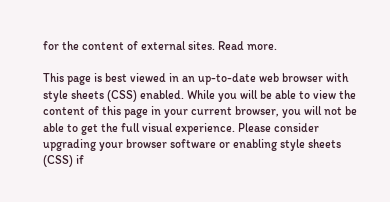for the content of external sites. Read more.

This page is best viewed in an up-to-date web browser with style sheets (CSS) enabled. While you will be able to view the content of this page in your current browser, you will not be able to get the full visual experience. Please consider upgrading your browser software or enabling style sheets (CSS) if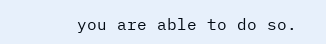you are able to do so.